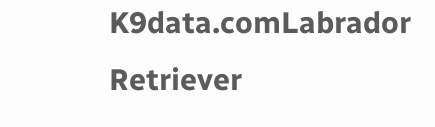K9data.comLabrador Retriever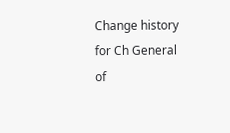Change history for Ch General of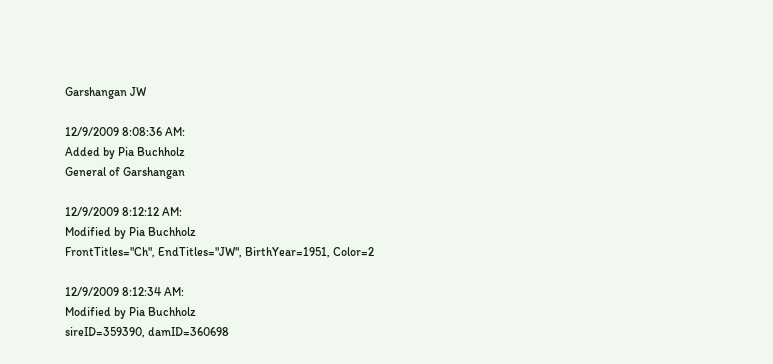Garshangan JW

12/9/2009 8:08:36 AM:
Added by Pia Buchholz
General of Garshangan

12/9/2009 8:12:12 AM:
Modified by Pia Buchholz
FrontTitles="Ch", EndTitles="JW", BirthYear=1951, Color=2

12/9/2009 8:12:34 AM:
Modified by Pia Buchholz
sireID=359390, damID=360698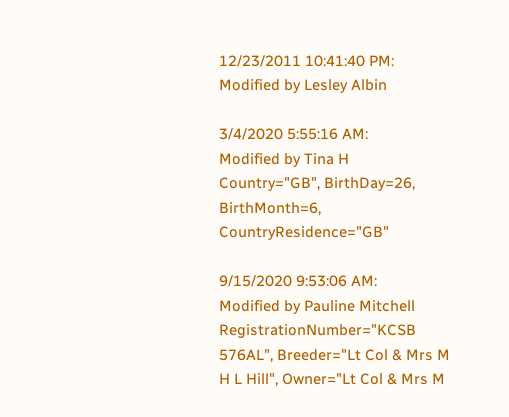12/23/2011 10:41:40 PM:
Modified by Lesley Albin

3/4/2020 5:55:16 AM:
Modified by Tina H
Country="GB", BirthDay=26, BirthMonth=6, CountryResidence="GB"

9/15/2020 9:53:06 AM:
Modified by Pauline Mitchell
RegistrationNumber="KCSB 576AL", Breeder="Lt Col & Mrs M H L Hill", Owner="Lt Col & Mrs M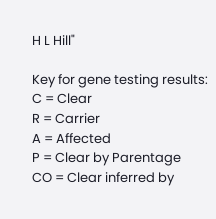H L Hill"

Key for gene testing results:
C = Clear
R = Carrier
A = Affected
P = Clear by Parentage
CO = Clear inferred by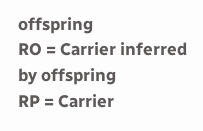offspring
RO = Carrier inferred by offspring
RP = Carrier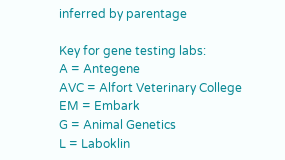inferred by parentage

Key for gene testing labs:
A = Antegene
AVC = Alfort Veterinary College
EM = Embark
G = Animal Genetics
L = Laboklin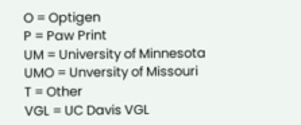O = Optigen
P = Paw Print
UM = University of Minnesota
UMO = Unversity of Missouri
T = Other
VGL = UC Davis VGL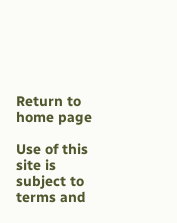Return to home page

Use of this site is subject to terms and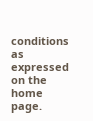conditions as expressed on the home page.